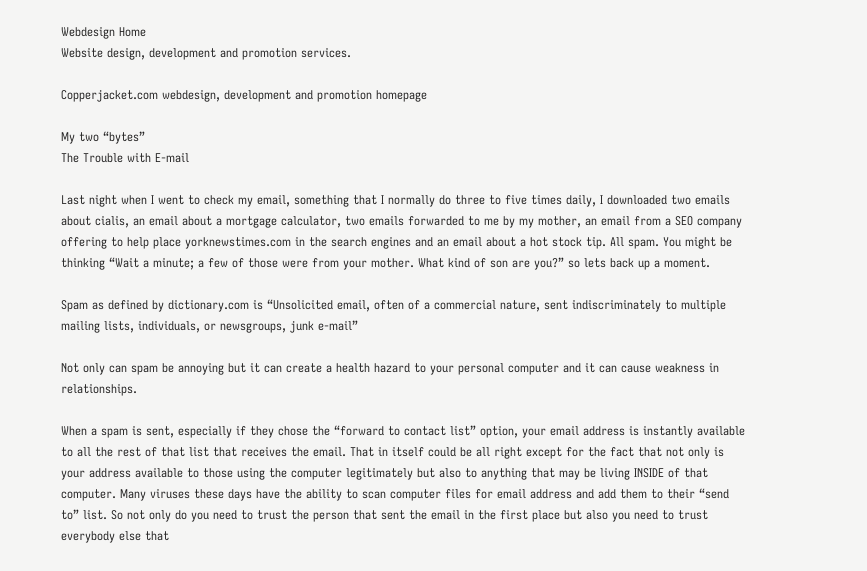Webdesign Home
Website design, development and promotion services.

Copperjacket.com webdesign, development and promotion homepage

My two “bytes”
The Trouble with E-mail

Last night when I went to check my email, something that I normally do three to five times daily, I downloaded two emails about cialis, an email about a mortgage calculator, two emails forwarded to me by my mother, an email from a SEO company offering to help place yorknewstimes.com in the search engines and an email about a hot stock tip. All spam. You might be thinking “Wait a minute; a few of those were from your mother. What kind of son are you?” so lets back up a moment.

Spam as defined by dictionary.com is “Unsolicited email, often of a commercial nature, sent indiscriminately to multiple mailing lists, individuals, or newsgroups, junk e-mail”

Not only can spam be annoying but it can create a health hazard to your personal computer and it can cause weakness in relationships.

When a spam is sent, especially if they chose the “forward to contact list” option, your email address is instantly available to all the rest of that list that receives the email. That in itself could be all right except for the fact that not only is your address available to those using the computer legitimately but also to anything that may be living INSIDE of that computer. Many viruses these days have the ability to scan computer files for email address and add them to their “send to” list. So not only do you need to trust the person that sent the email in the first place but also you need to trust everybody else that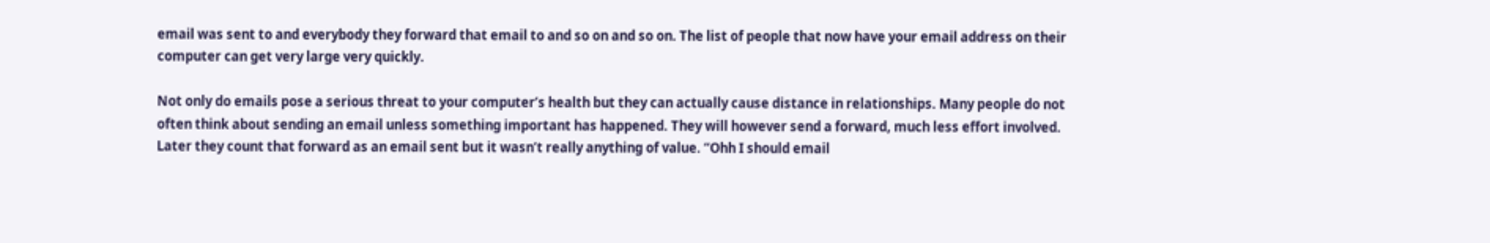email was sent to and everybody they forward that email to and so on and so on. The list of people that now have your email address on their computer can get very large very quickly.

Not only do emails pose a serious threat to your computer’s health but they can actually cause distance in relationships. Many people do not often think about sending an email unless something important has happened. They will however send a forward, much less effort involved. Later they count that forward as an email sent but it wasn’t really anything of value. “Ohh I should email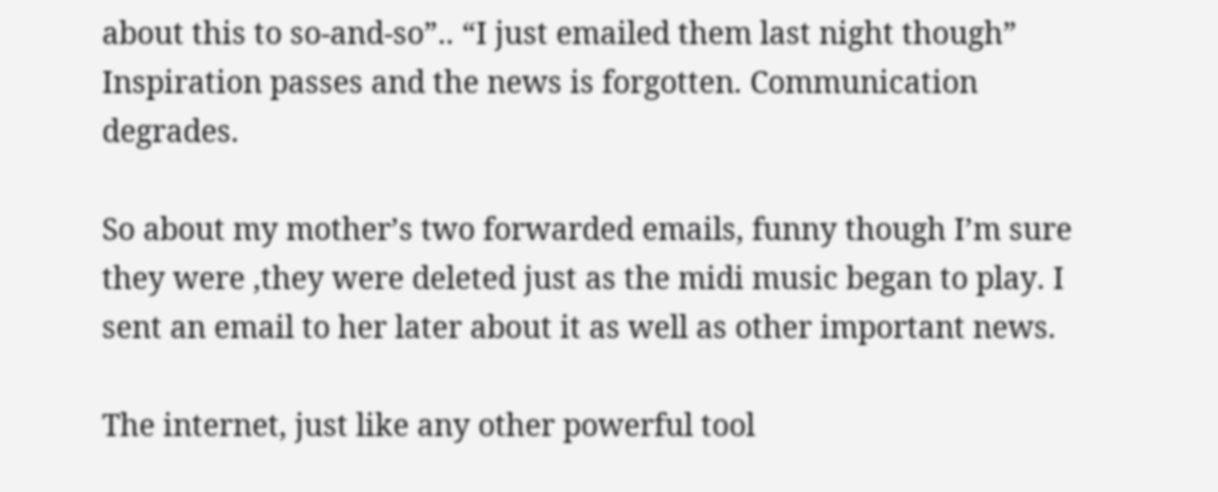about this to so-and-so”.. “I just emailed them last night though” Inspiration passes and the news is forgotten. Communication degrades.

So about my mother’s two forwarded emails, funny though I’m sure they were ,they were deleted just as the midi music began to play. I sent an email to her later about it as well as other important news.

The internet, just like any other powerful tool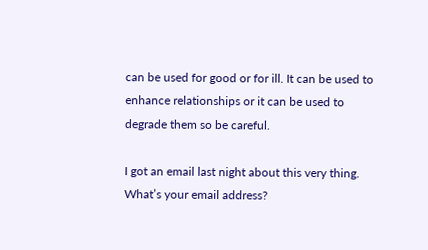can be used for good or for ill. It can be used to enhance relationships or it can be used to degrade them so be careful.

I got an email last night about this very thing. What’s your email address?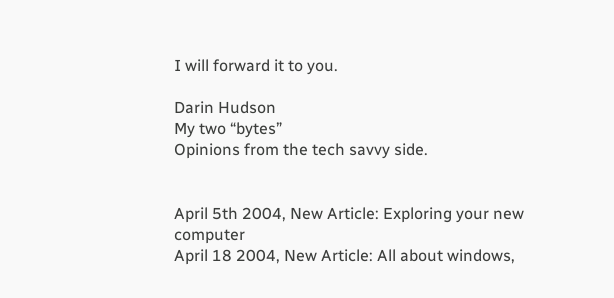I will forward it to you.

Darin Hudson
My two “bytes”
Opinions from the tech savvy side.


April 5th 2004, New Article: Exploring your new computer
April 18 2004, New Article: All about windows,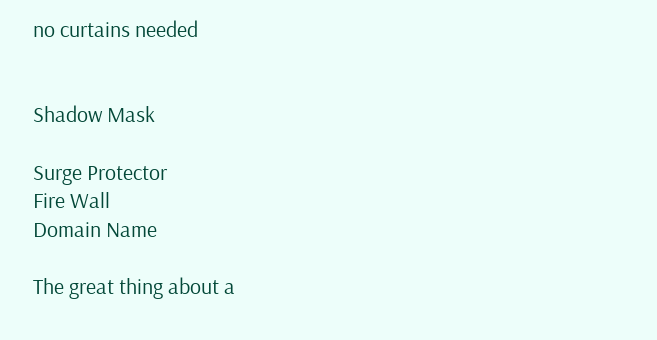no curtains needed


Shadow Mask

Surge Protector
Fire Wall
Domain Name

The great thing about a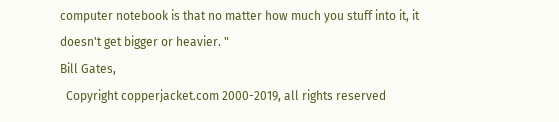computer notebook is that no matter how much you stuff into it, it doesn't get bigger or heavier. "
Bill Gates,
  Copyright copperjacket.com 2000-2019, all rights reserved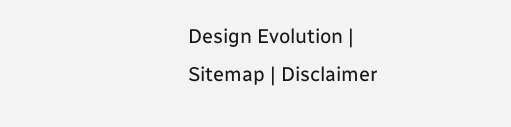Design Evolution | Sitemap | Disclaimer